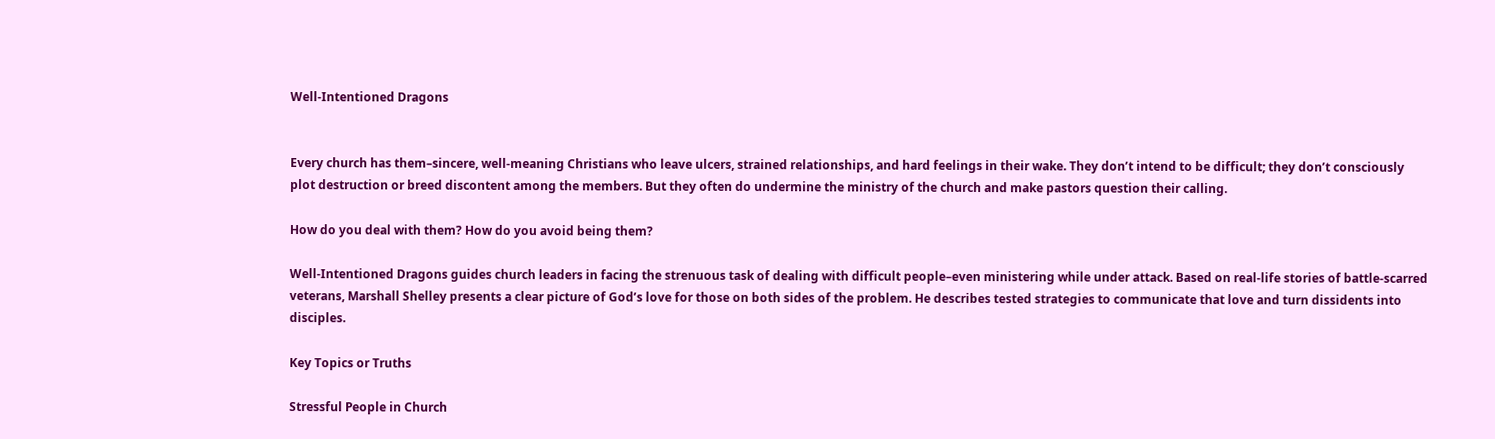Well-Intentioned Dragons


Every church has them–sincere, well-meaning Christians who leave ulcers, strained relationships, and hard feelings in their wake. They don’t intend to be difficult; they don’t consciously plot destruction or breed discontent among the members. But they often do undermine the ministry of the church and make pastors question their calling.

How do you deal with them? How do you avoid being them?

Well-Intentioned Dragons guides church leaders in facing the strenuous task of dealing with difficult people–even ministering while under attack. Based on real-life stories of battle-scarred veterans, Marshall Shelley presents a clear picture of God’s love for those on both sides of the problem. He describes tested strategies to communicate that love and turn dissidents into disciples.

Key Topics or Truths

Stressful People in Church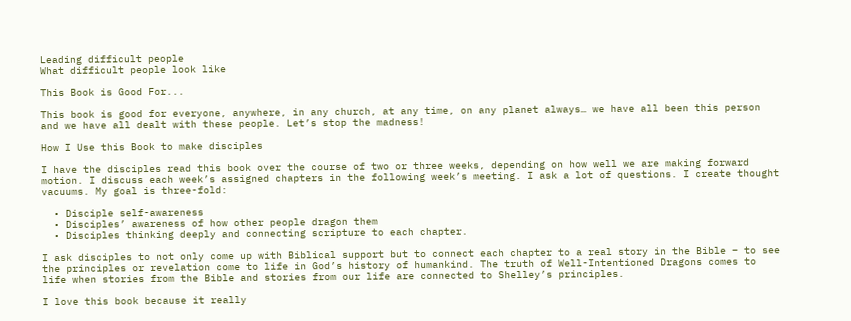Leading difficult people
What difficult people look like

This Book is Good For...

This book is good for everyone, anywhere, in any church, at any time, on any planet always… we have all been this person and we have all dealt with these people. Let’s stop the madness!

How I Use this Book to make disciples

I have the disciples read this book over the course of two or three weeks, depending on how well we are making forward motion. I discuss each week’s assigned chapters in the following week’s meeting. I ask a lot of questions. I create thought vacuums. My goal is three-fold:

  • Disciple self-awareness
  • Disciples’ awareness of how other people dragon them
  • Disciples thinking deeply and connecting scripture to each chapter.

I ask disciples to not only come up with Biblical support but to connect each chapter to a real story in the Bible – to see the principles or revelation come to life in God’s history of humankind. The truth of Well-Intentioned Dragons comes to life when stories from the Bible and stories from our life are connected to Shelley’s principles.

I love this book because it really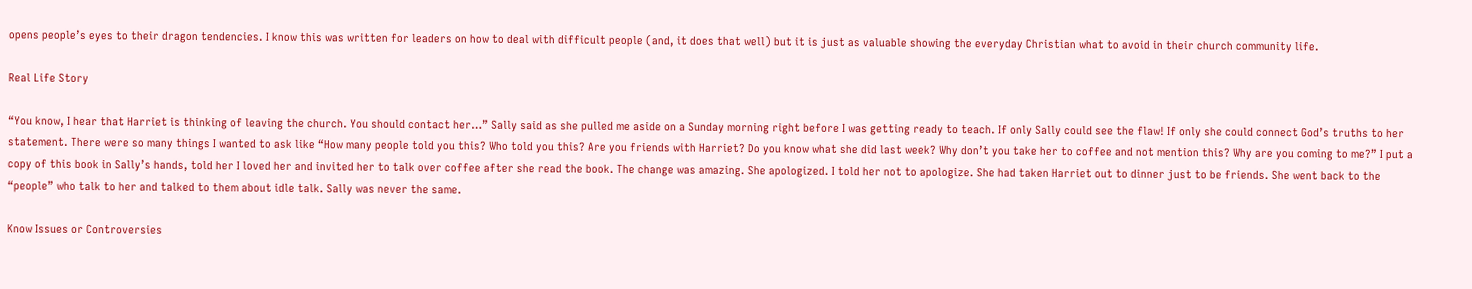opens people’s eyes to their dragon tendencies. I know this was written for leaders on how to deal with difficult people (and, it does that well) but it is just as valuable showing the everyday Christian what to avoid in their church community life.

Real Life Story

“You know, I hear that Harriet is thinking of leaving the church. You should contact her…” Sally said as she pulled me aside on a Sunday morning right before I was getting ready to teach. If only Sally could see the flaw! If only she could connect God’s truths to her statement. There were so many things I wanted to ask like “How many people told you this? Who told you this? Are you friends with Harriet? Do you know what she did last week? Why don’t you take her to coffee and not mention this? Why are you coming to me?” I put a copy of this book in Sally’s hands, told her I loved her and invited her to talk over coffee after she read the book. The change was amazing. She apologized. I told her not to apologize. She had taken Harriet out to dinner just to be friends. She went back to the “people” who talk to her and talked to them about idle talk. Sally was never the same.

Know Issues or Controversies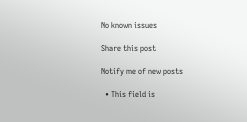No known issues

Share this post

Notify me of new posts

  • This field is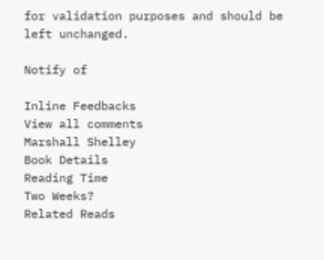for validation purposes and should be left unchanged.

Notify of

Inline Feedbacks
View all comments
Marshall Shelley
Book Details
Reading Time
Two Weeks?
Related Reads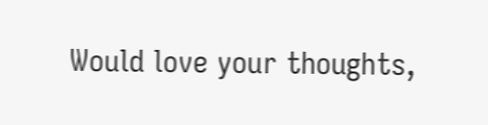Would love your thoughts,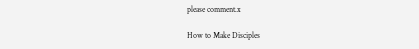please comment.x

How to Make Disciples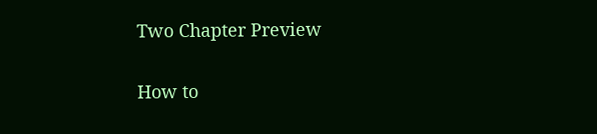Two Chapter Preview

How to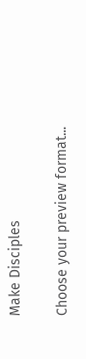Make Disciples

Choose your preview format...